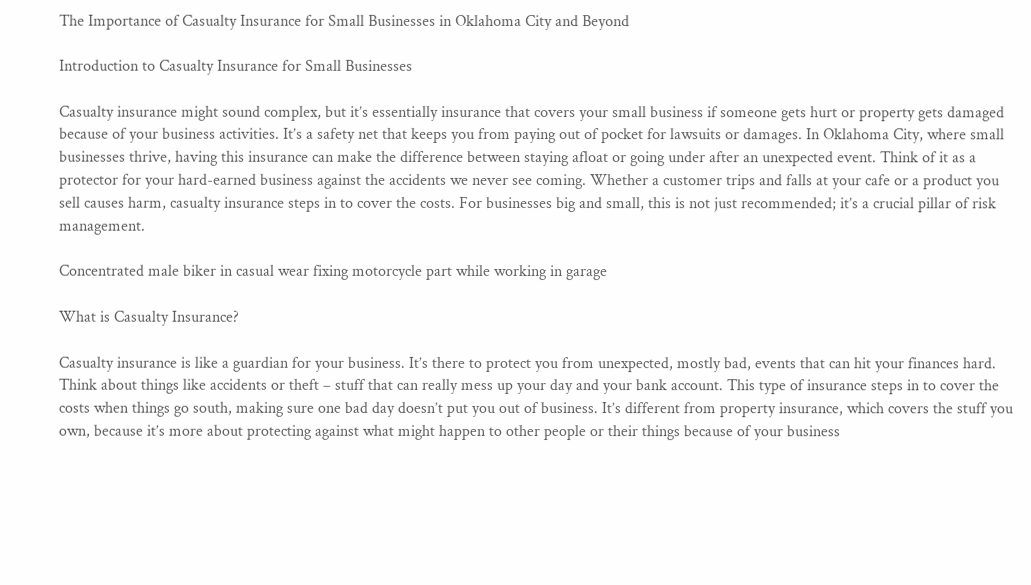The Importance of Casualty Insurance for Small Businesses in Oklahoma City and Beyond

Introduction to Casualty Insurance for Small Businesses

Casualty insurance might sound complex, but it’s essentially insurance that covers your small business if someone gets hurt or property gets damaged because of your business activities. It’s a safety net that keeps you from paying out of pocket for lawsuits or damages. In Oklahoma City, where small businesses thrive, having this insurance can make the difference between staying afloat or going under after an unexpected event. Think of it as a protector for your hard-earned business against the accidents we never see coming. Whether a customer trips and falls at your cafe or a product you sell causes harm, casualty insurance steps in to cover the costs. For businesses big and small, this is not just recommended; it’s a crucial pillar of risk management.

Concentrated male biker in casual wear fixing motorcycle part while working in garage

What is Casualty Insurance?

Casualty insurance is like a guardian for your business. It’s there to protect you from unexpected, mostly bad, events that can hit your finances hard. Think about things like accidents or theft – stuff that can really mess up your day and your bank account. This type of insurance steps in to cover the costs when things go south, making sure one bad day doesn’t put you out of business. It’s different from property insurance, which covers the stuff you own, because it’s more about protecting against what might happen to other people or their things because of your business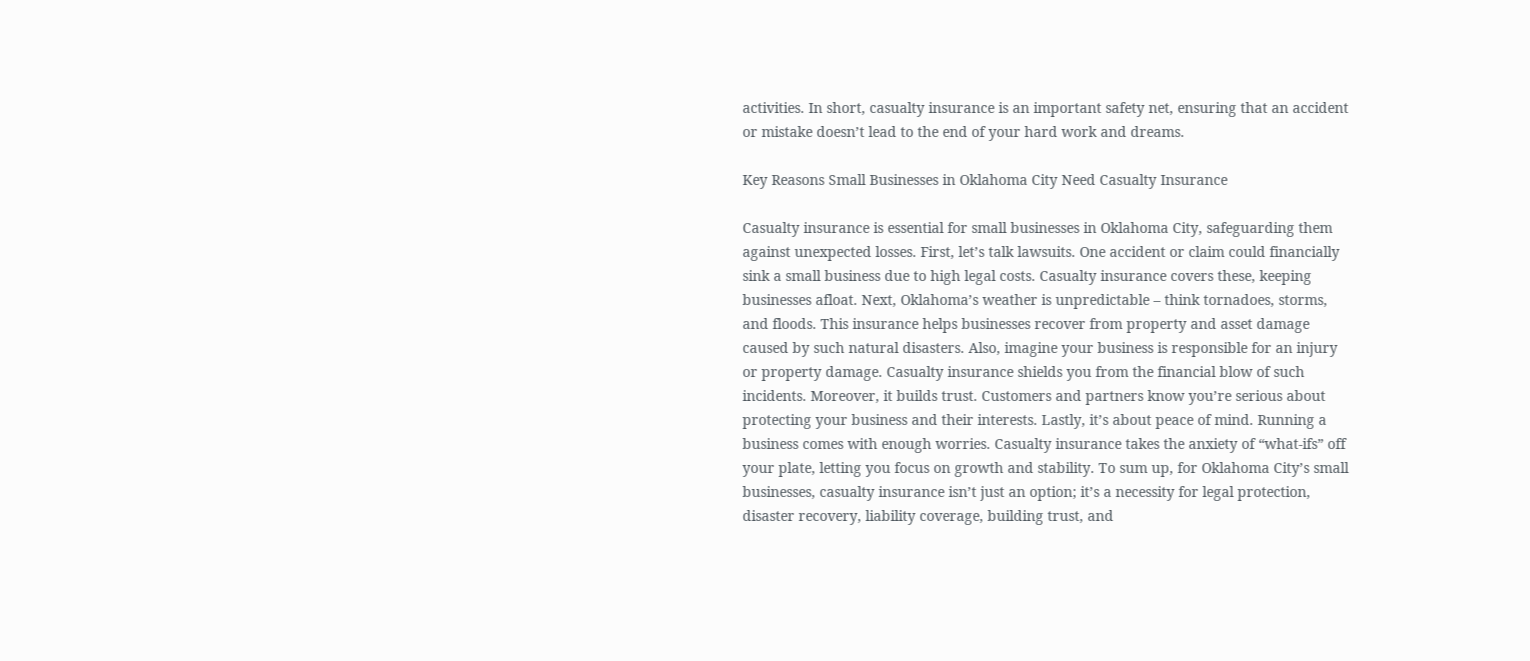activities. In short, casualty insurance is an important safety net, ensuring that an accident or mistake doesn’t lead to the end of your hard work and dreams.

Key Reasons Small Businesses in Oklahoma City Need Casualty Insurance

Casualty insurance is essential for small businesses in Oklahoma City, safeguarding them against unexpected losses. First, let’s talk lawsuits. One accident or claim could financially sink a small business due to high legal costs. Casualty insurance covers these, keeping businesses afloat. Next, Oklahoma’s weather is unpredictable – think tornadoes, storms, and floods. This insurance helps businesses recover from property and asset damage caused by such natural disasters. Also, imagine your business is responsible for an injury or property damage. Casualty insurance shields you from the financial blow of such incidents. Moreover, it builds trust. Customers and partners know you’re serious about protecting your business and their interests. Lastly, it’s about peace of mind. Running a business comes with enough worries. Casualty insurance takes the anxiety of “what-ifs” off your plate, letting you focus on growth and stability. To sum up, for Oklahoma City’s small businesses, casualty insurance isn’t just an option; it’s a necessity for legal protection, disaster recovery, liability coverage, building trust, and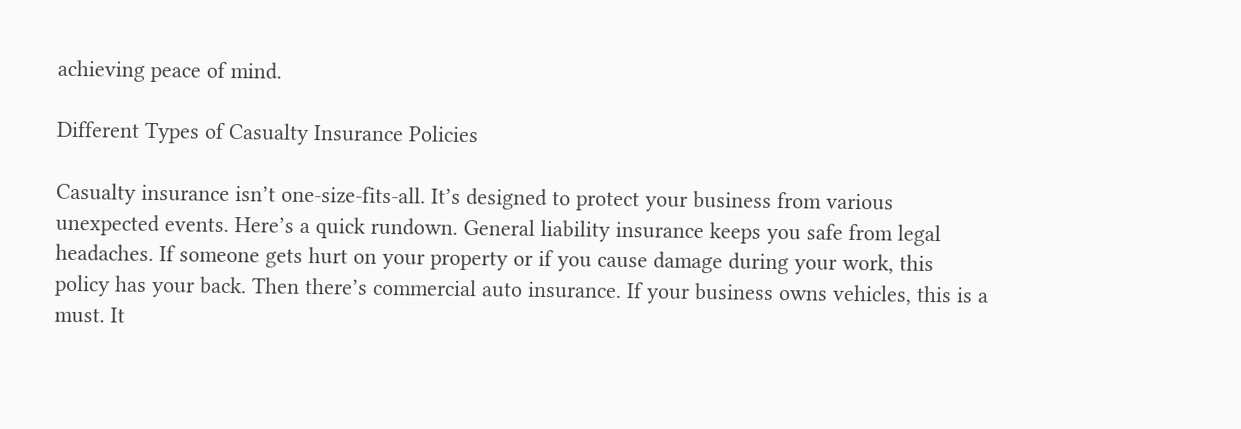achieving peace of mind.

Different Types of Casualty Insurance Policies

Casualty insurance isn’t one-size-fits-all. It’s designed to protect your business from various unexpected events. Here’s a quick rundown. General liability insurance keeps you safe from legal headaches. If someone gets hurt on your property or if you cause damage during your work, this policy has your back. Then there’s commercial auto insurance. If your business owns vehicles, this is a must. It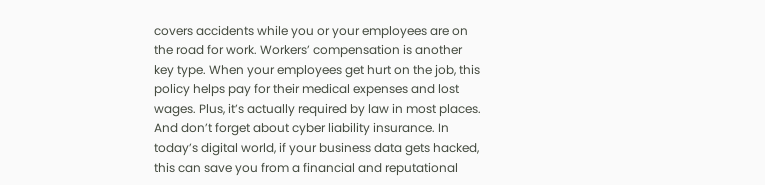covers accidents while you or your employees are on the road for work. Workers’ compensation is another key type. When your employees get hurt on the job, this policy helps pay for their medical expenses and lost wages. Plus, it’s actually required by law in most places. And don’t forget about cyber liability insurance. In today’s digital world, if your business data gets hacked, this can save you from a financial and reputational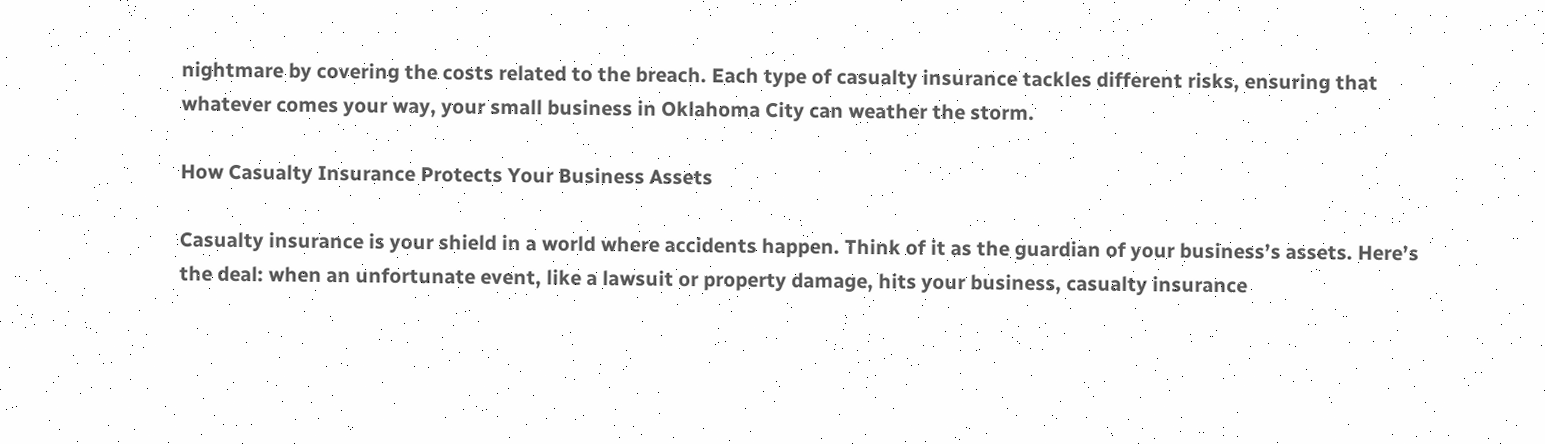nightmare by covering the costs related to the breach. Each type of casualty insurance tackles different risks, ensuring that whatever comes your way, your small business in Oklahoma City can weather the storm.

How Casualty Insurance Protects Your Business Assets

Casualty insurance is your shield in a world where accidents happen. Think of it as the guardian of your business’s assets. Here’s the deal: when an unfortunate event, like a lawsuit or property damage, hits your business, casualty insurance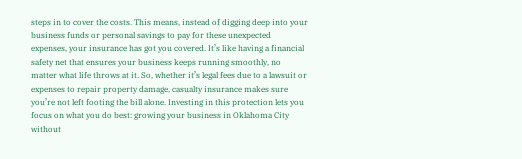steps in to cover the costs. This means, instead of digging deep into your business funds or personal savings to pay for these unexpected expenses, your insurance has got you covered. It’s like having a financial safety net that ensures your business keeps running smoothly, no matter what life throws at it. So, whether it’s legal fees due to a lawsuit or expenses to repair property damage, casualty insurance makes sure you’re not left footing the bill alone. Investing in this protection lets you focus on what you do best: growing your business in Oklahoma City without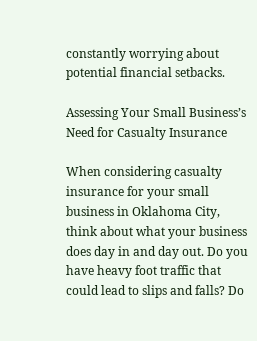constantly worrying about potential financial setbacks.

Assessing Your Small Business’s Need for Casualty Insurance

When considering casualty insurance for your small business in Oklahoma City, think about what your business does day in and day out. Do you have heavy foot traffic that could lead to slips and falls? Do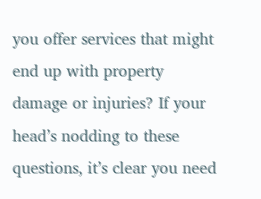you offer services that might end up with property damage or injuries? If your head’s nodding to these questions, it’s clear you need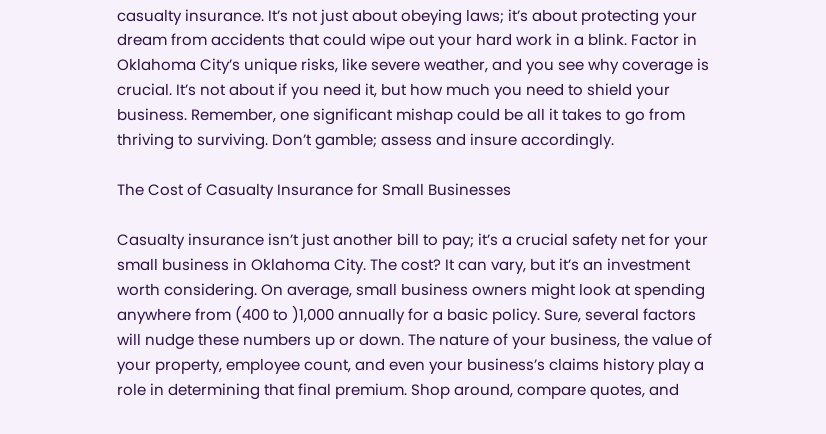casualty insurance. It’s not just about obeying laws; it’s about protecting your dream from accidents that could wipe out your hard work in a blink. Factor in Oklahoma City’s unique risks, like severe weather, and you see why coverage is crucial. It’s not about if you need it, but how much you need to shield your business. Remember, one significant mishap could be all it takes to go from thriving to surviving. Don’t gamble; assess and insure accordingly.

The Cost of Casualty Insurance for Small Businesses

Casualty insurance isn’t just another bill to pay; it’s a crucial safety net for your small business in Oklahoma City. The cost? It can vary, but it’s an investment worth considering. On average, small business owners might look at spending anywhere from (400 to )1,000 annually for a basic policy. Sure, several factors will nudge these numbers up or down. The nature of your business, the value of your property, employee count, and even your business’s claims history play a role in determining that final premium. Shop around, compare quotes, and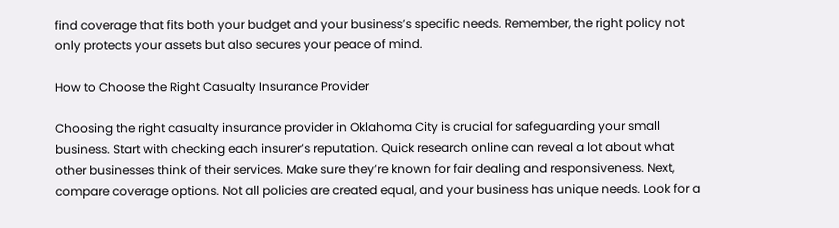find coverage that fits both your budget and your business’s specific needs. Remember, the right policy not only protects your assets but also secures your peace of mind.

How to Choose the Right Casualty Insurance Provider

Choosing the right casualty insurance provider in Oklahoma City is crucial for safeguarding your small business. Start with checking each insurer’s reputation. Quick research online can reveal a lot about what other businesses think of their services. Make sure they’re known for fair dealing and responsiveness. Next, compare coverage options. Not all policies are created equal, and your business has unique needs. Look for a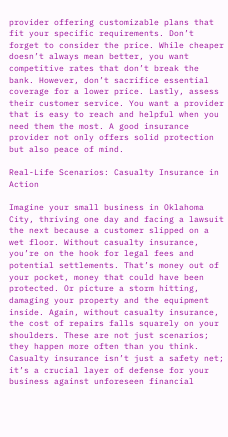provider offering customizable plans that fit your specific requirements. Don’t forget to consider the price. While cheaper doesn’t always mean better, you want competitive rates that don’t break the bank. However, don’t sacrifice essential coverage for a lower price. Lastly, assess their customer service. You want a provider that is easy to reach and helpful when you need them the most. A good insurance provider not only offers solid protection but also peace of mind.

Real-Life Scenarios: Casualty Insurance in Action

Imagine your small business in Oklahoma City, thriving one day and facing a lawsuit the next because a customer slipped on a wet floor. Without casualty insurance, you’re on the hook for legal fees and potential settlements. That’s money out of your pocket, money that could have been protected. Or picture a storm hitting, damaging your property and the equipment inside. Again, without casualty insurance, the cost of repairs falls squarely on your shoulders. These are not just scenarios; they happen more often than you think. Casualty insurance isn’t just a safety net; it’s a crucial layer of defense for your business against unforeseen financial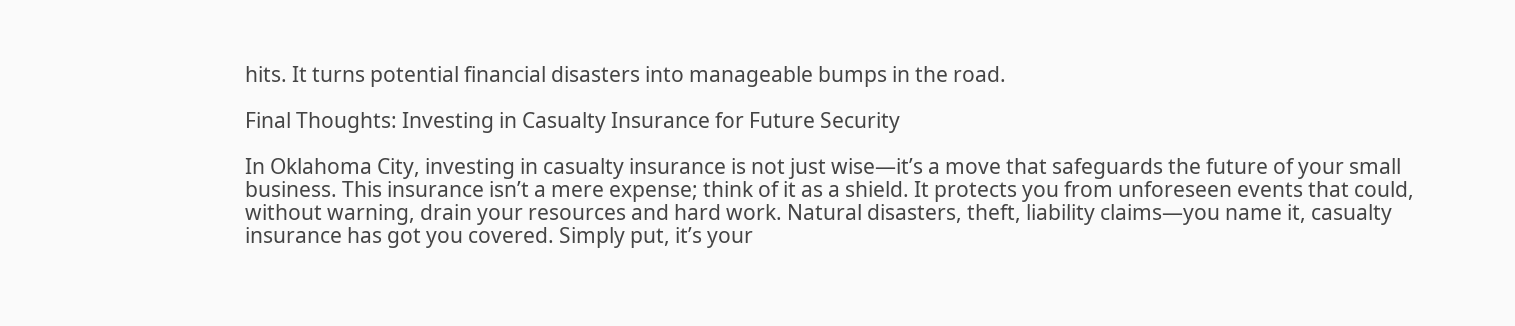hits. It turns potential financial disasters into manageable bumps in the road.

Final Thoughts: Investing in Casualty Insurance for Future Security

In Oklahoma City, investing in casualty insurance is not just wise—it’s a move that safeguards the future of your small business. This insurance isn’t a mere expense; think of it as a shield. It protects you from unforeseen events that could, without warning, drain your resources and hard work. Natural disasters, theft, liability claims—you name it, casualty insurance has got you covered. Simply put, it’s your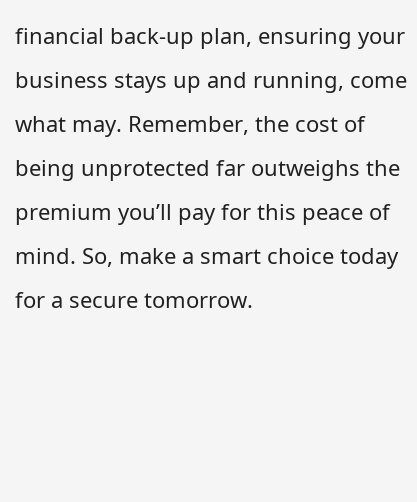financial back-up plan, ensuring your business stays up and running, come what may. Remember, the cost of being unprotected far outweighs the premium you’ll pay for this peace of mind. So, make a smart choice today for a secure tomorrow.